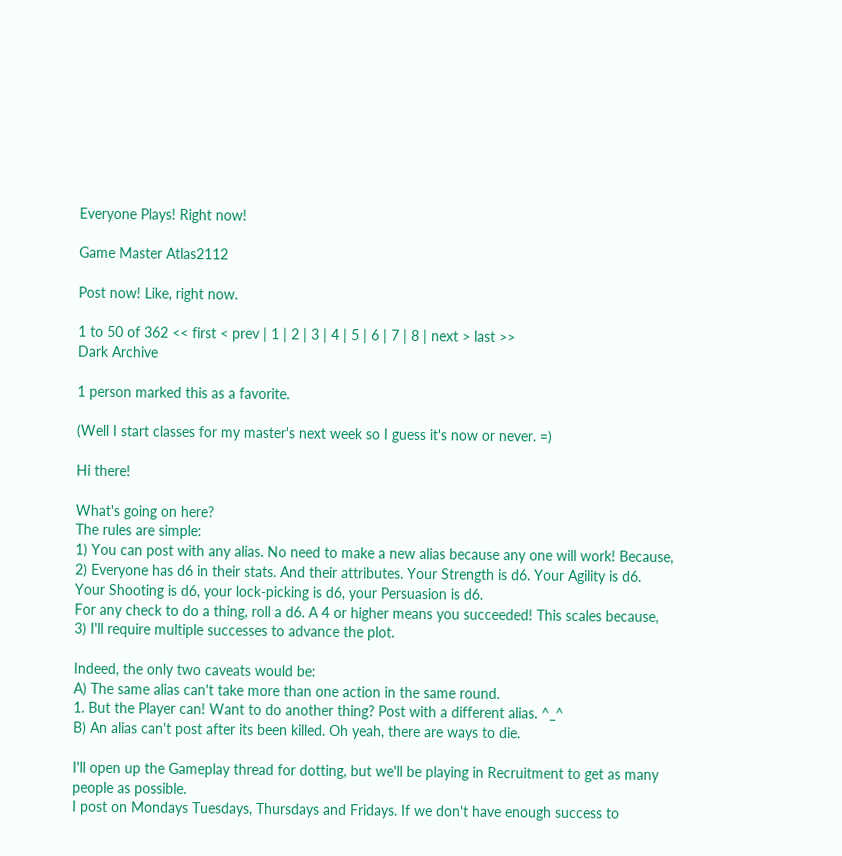Everyone Plays! Right now!

Game Master Atlas2112

Post now! Like, right now.

1 to 50 of 362 << first < prev | 1 | 2 | 3 | 4 | 5 | 6 | 7 | 8 | next > last >>
Dark Archive

1 person marked this as a favorite.

(Well I start classes for my master's next week so I guess it's now or never. =)

Hi there!

What's going on here?
The rules are simple:
1) You can post with any alias. No need to make a new alias because any one will work! Because,
2) Everyone has d6 in their stats. And their attributes. Your Strength is d6. Your Agility is d6. Your Shooting is d6, your lock-picking is d6, your Persuasion is d6.
For any check to do a thing, roll a d6. A 4 or higher means you succeeded! This scales because,
3) I'll require multiple successes to advance the plot.

Indeed, the only two caveats would be:
A) The same alias can't take more than one action in the same round.
1. But the Player can! Want to do another thing? Post with a different alias. ^_^
B) An alias can't post after its been killed. Oh yeah, there are ways to die.

I'll open up the Gameplay thread for dotting, but we'll be playing in Recruitment to get as many people as possible.
I post on Mondays Tuesdays, Thursdays and Fridays. If we don't have enough success to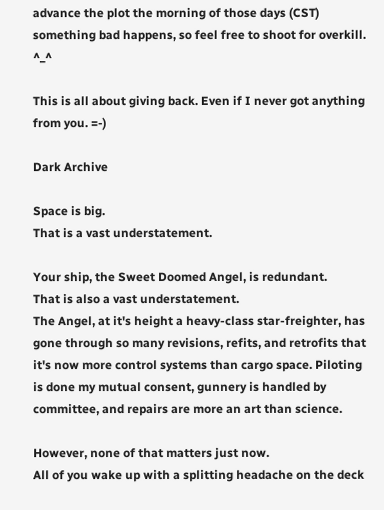advance the plot the morning of those days (CST) something bad happens, so feel free to shoot for overkill. ^_^

This is all about giving back. Even if I never got anything from you. =-)

Dark Archive

Space is big.
That is a vast understatement.

Your ship, the Sweet Doomed Angel, is redundant.
That is also a vast understatement.
The Angel, at it's height a heavy-class star-freighter, has gone through so many revisions, refits, and retrofits that it's now more control systems than cargo space. Piloting is done my mutual consent, gunnery is handled by committee, and repairs are more an art than science.

However, none of that matters just now.
All of you wake up with a splitting headache on the deck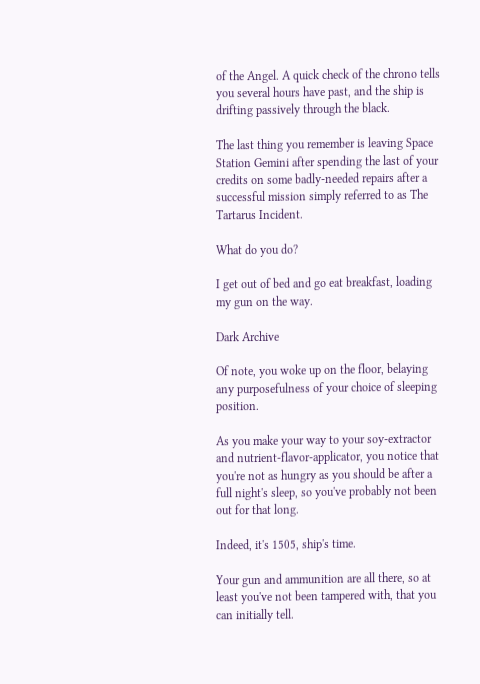of the Angel. A quick check of the chrono tells you several hours have past, and the ship is drifting passively through the black.

The last thing you remember is leaving Space Station Gemini after spending the last of your credits on some badly-needed repairs after a successful mission simply referred to as The Tartarus Incident.

What do you do?

I get out of bed and go eat breakfast, loading my gun on the way.

Dark Archive

Of note, you woke up on the floor, belaying any purposefulness of your choice of sleeping position.

As you make your way to your soy-extractor and nutrient-flavor-applicator, you notice that you're not as hungry as you should be after a full night's sleep, so you've probably not been out for that long.

Indeed, it's 1505, ship's time.

Your gun and ammunition are all there, so at least you've not been tampered with, that you can initially tell.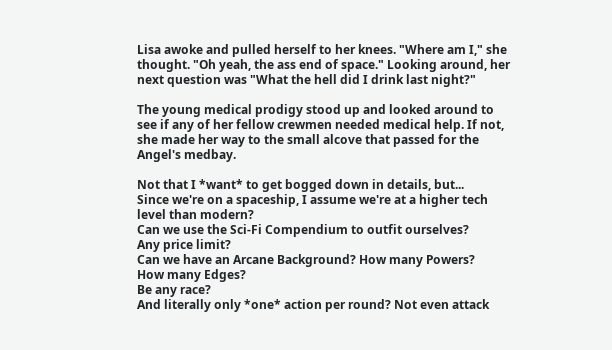Lisa awoke and pulled herself to her knees. "Where am I," she thought. "Oh yeah, the ass end of space." Looking around, her next question was "What the hell did I drink last night?"

The young medical prodigy stood up and looked around to see if any of her fellow crewmen needed medical help. If not, she made her way to the small alcove that passed for the Angel's medbay.

Not that I *want* to get bogged down in details, but...
Since we're on a spaceship, I assume we're at a higher tech level than modern?
Can we use the Sci-Fi Compendium to outfit ourselves?
Any price limit?
Can we have an Arcane Background? How many Powers?
How many Edges?
Be any race?
And literally only *one* action per round? Not even attack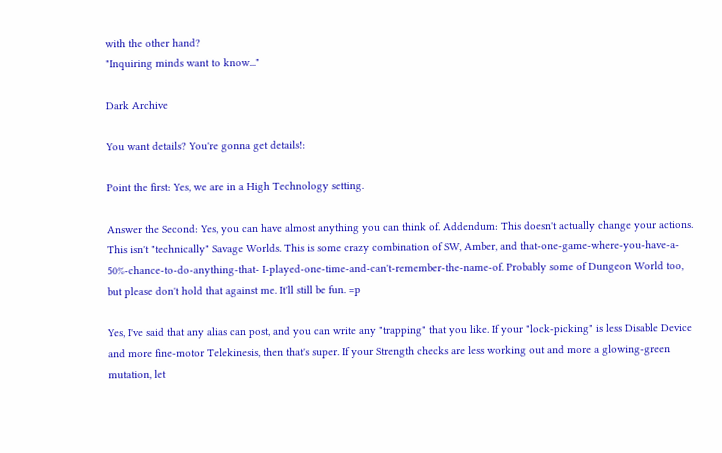with the other hand?
"Inquiring minds want to know..."

Dark Archive

You want details? You're gonna get details!:

Point the first: Yes, we are in a High Technology setting.

Answer the Second: Yes, you can have almost anything you can think of. Addendum: This doesn't actually change your actions. This isn't "technically" Savage Worlds. This is some crazy combination of SW, Amber, and that-one-game-where-you-have-a- 50%-chance-to-do-anything-that- I-played-one-time-and-can't-remember-the-name-of. Probably some of Dungeon World too, but please don't hold that against me. It'll still be fun. =p

Yes, I've said that any alias can post, and you can write any "trapping" that you like. If your "lock-picking" is less Disable Device and more fine-motor Telekinesis, then that's super. If your Strength checks are less working out and more a glowing-green mutation, let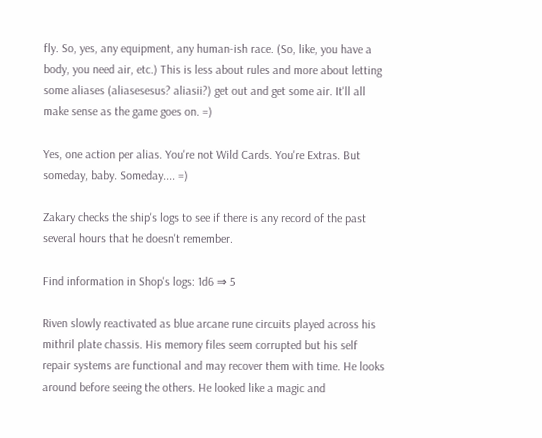fly. So, yes, any equipment, any human-ish race. (So, like, you have a body, you need air, etc.) This is less about rules and more about letting some aliases (aliasesesus? aliasii?) get out and get some air. It'll all make sense as the game goes on. =)

Yes, one action per alias. You're not Wild Cards. You're Extras. But someday, baby. Someday.... =)

Zakary checks the ship's logs to see if there is any record of the past several hours that he doesn't remember.

Find information in Shop's logs: 1d6 ⇒ 5

Riven slowly reactivated as blue arcane rune circuits played across his mithril plate chassis. His memory files seem corrupted but his self repair systems are functional and may recover them with time. He looks around before seeing the others. He looked like a magic and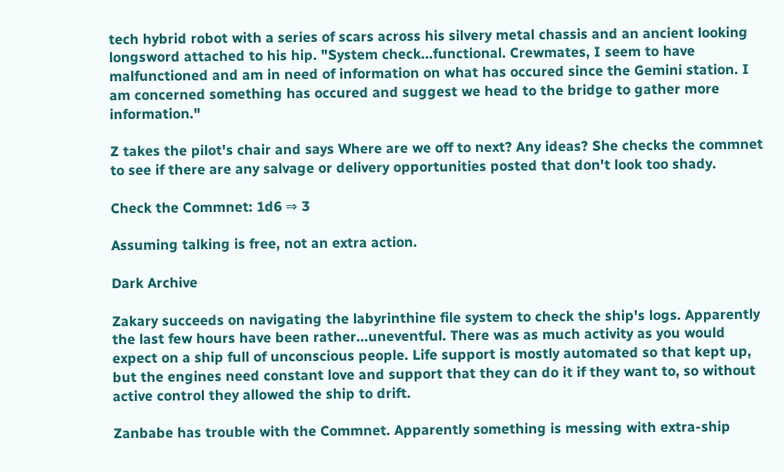tech hybrid robot with a series of scars across his silvery metal chassis and an ancient looking longsword attached to his hip. "System check...functional. Crewmates, I seem to have malfunctioned and am in need of information on what has occured since the Gemini station. I am concerned something has occured and suggest we head to the bridge to gather more information."

Z takes the pilot's chair and says Where are we off to next? Any ideas? She checks the commnet to see if there are any salvage or delivery opportunities posted that don't look too shady.

Check the Commnet: 1d6 ⇒ 3

Assuming talking is free, not an extra action.

Dark Archive

Zakary succeeds on navigating the labyrinthine file system to check the ship's logs. Apparently the last few hours have been rather...uneventful. There was as much activity as you would expect on a ship full of unconscious people. Life support is mostly automated so that kept up, but the engines need constant love and support that they can do it if they want to, so without active control they allowed the ship to drift.

Zanbabe has trouble with the Commnet. Apparently something is messing with extra-ship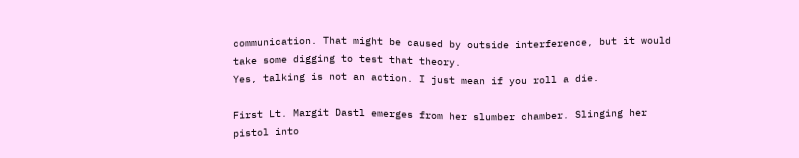communication. That might be caused by outside interference, but it would take some digging to test that theory.
Yes, talking is not an action. I just mean if you roll a die.

First Lt. Margit Dastl emerges from her slumber chamber. Slinging her pistol into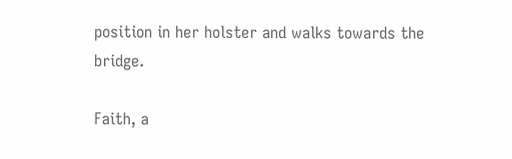position in her holster and walks towards the bridge.

Faith, a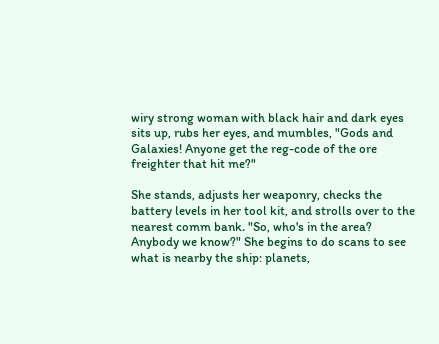wiry strong woman with black hair and dark eyes sits up, rubs her eyes, and mumbles, "Gods and Galaxies! Anyone get the reg-code of the ore freighter that hit me?"

She stands, adjusts her weaponry, checks the battery levels in her tool kit, and strolls over to the nearest comm bank. "So, who's in the area? Anybody we know?" She begins to do scans to see what is nearby the ship: planets,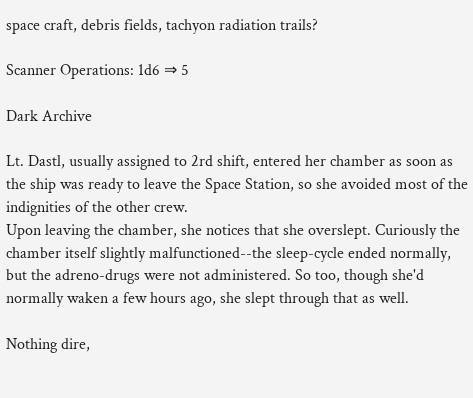space craft, debris fields, tachyon radiation trails?

Scanner Operations: 1d6 ⇒ 5

Dark Archive

Lt. Dastl, usually assigned to 2rd shift, entered her chamber as soon as the ship was ready to leave the Space Station, so she avoided most of the indignities of the other crew.
Upon leaving the chamber, she notices that she overslept. Curiously the chamber itself slightly malfunctioned--the sleep-cycle ended normally, but the adreno-drugs were not administered. So too, though she'd normally waken a few hours ago, she slept through that as well.

Nothing dire,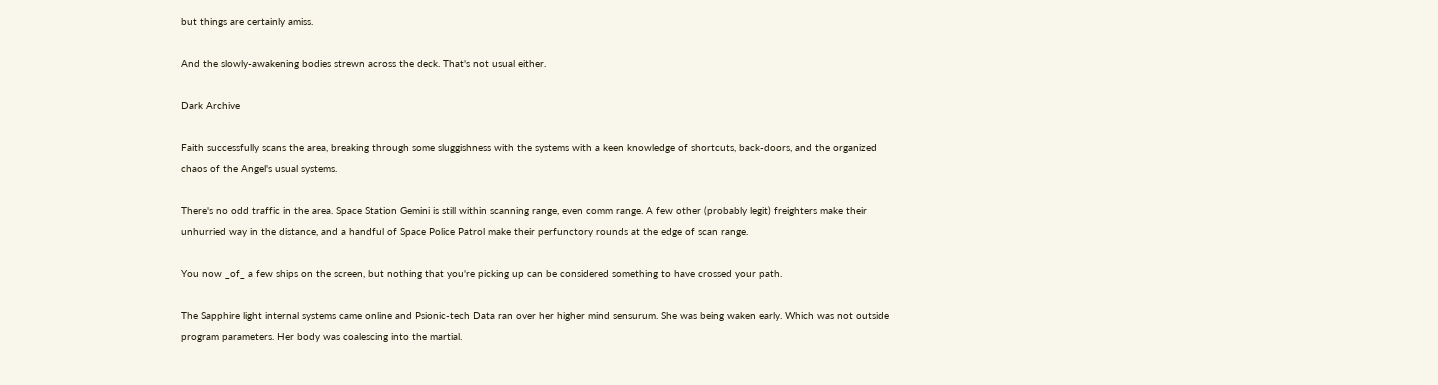but things are certainly amiss.

And the slowly-awakening bodies strewn across the deck. That's not usual either.

Dark Archive

Faith successfully scans the area, breaking through some sluggishness with the systems with a keen knowledge of shortcuts, back-doors, and the organized chaos of the Angel's usual systems.

There's no odd traffic in the area. Space Station Gemini is still within scanning range, even comm range. A few other (probably legit) freighters make their unhurried way in the distance, and a handful of Space Police Patrol make their perfunctory rounds at the edge of scan range.

You now _of_ a few ships on the screen, but nothing that you're picking up can be considered something to have crossed your path.

The Sapphire light internal systems came online and Psionic-tech Data ran over her higher mind sensurum. She was being waken early. Which was not outside program parameters. Her body was coalescing into the martial.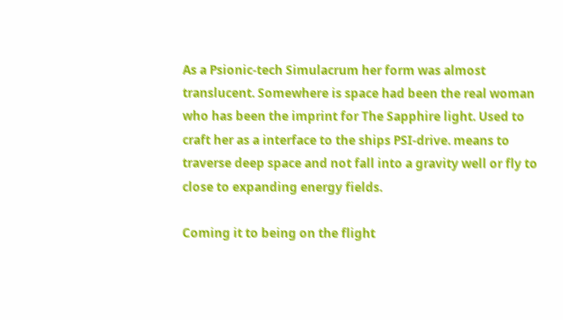As a Psionic-tech Simulacrum her form was almost translucent. Somewhere is space had been the real woman who has been the imprint for The Sapphire light. Used to craft her as a interface to the ships PSI-drive. means to traverse deep space and not fall into a gravity well or fly to close to expanding energy fields.

Coming it to being on the flight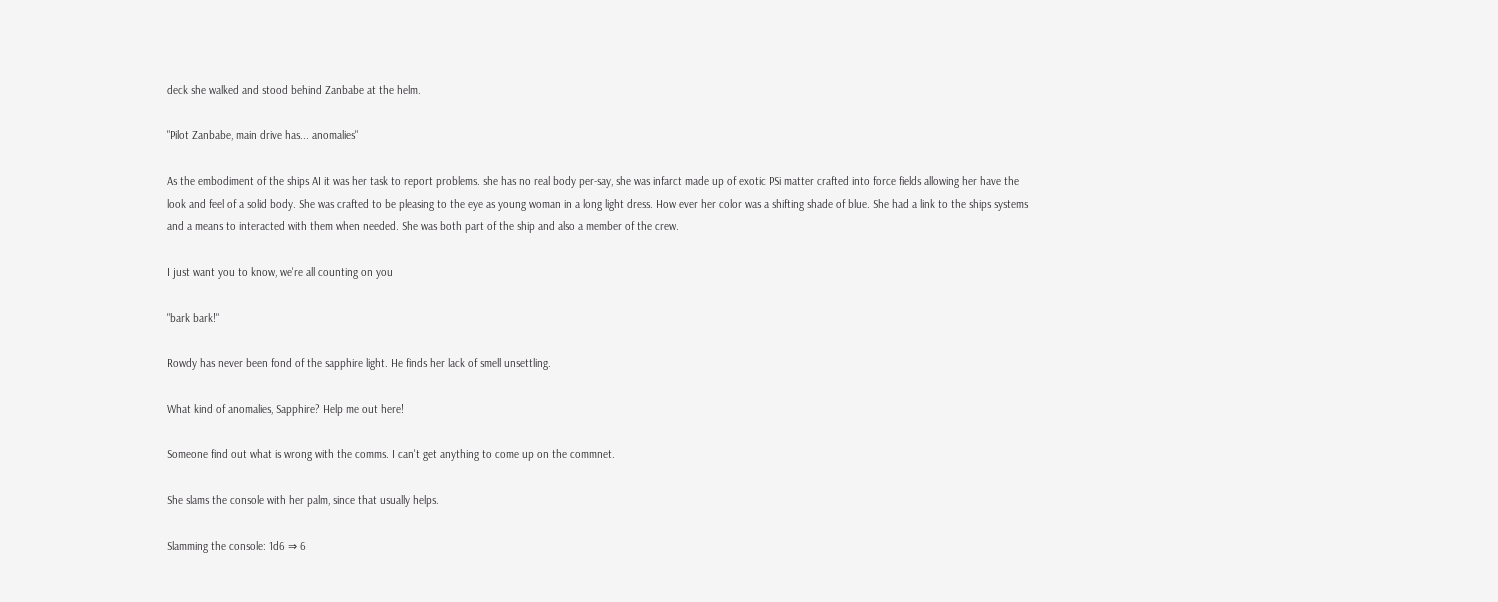deck she walked and stood behind Zanbabe at the helm.

"Pilot Zanbabe, main drive has... anomalies"

As the embodiment of the ships AI it was her task to report problems. she has no real body per-say, she was infarct made up of exotic PSi matter crafted into force fields allowing her have the look and feel of a solid body. She was crafted to be pleasing to the eye as young woman in a long light dress. How ever her color was a shifting shade of blue. She had a link to the ships systems and a means to interacted with them when needed. She was both part of the ship and also a member of the crew.

I just want you to know, we're all counting on you

"bark bark!"

Rowdy has never been fond of the sapphire light. He finds her lack of smell unsettling.

What kind of anomalies, Sapphire? Help me out here!

Someone find out what is wrong with the comms. I can't get anything to come up on the commnet.

She slams the console with her palm, since that usually helps.

Slamming the console: 1d6 ⇒ 6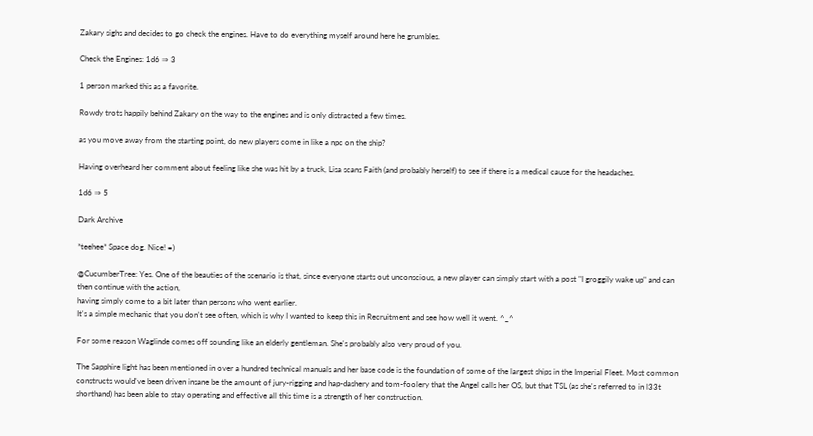Zakary sighs and decides to go check the engines. Have to do everything myself around here he grumbles.

Check the Engines: 1d6 ⇒ 3

1 person marked this as a favorite.

Rowdy trots happily behind Zakary on the way to the engines and is only distracted a few times.

as you move away from the starting point, do new players come in like a npc on the ship?

Having overheard her comment about feeling like she was hit by a truck, Lisa scans Faith (and probably herself) to see if there is a medical cause for the headaches.

1d6 ⇒ 5

Dark Archive

*teehee* Space dog. Nice! =)

@CucumberTree: Yes. One of the beauties of the scenario is that, since everyone starts out unconscious, a new player can simply start with a post "I groggily wake up" and can then continue with the action,
having simply come to a bit later than persons who went earlier.
It's a simple mechanic that you don't see often, which is why I wanted to keep this in Recruitment and see how well it went. ^_^

For some reason Waglinde comes off sounding like an elderly gentleman. She's probably also very proud of you.

The Sapphire light has been mentioned in over a hundred technical manuals and her base code is the foundation of some of the largest ships in the Imperial Fleet. Most common constructs would've been driven insane be the amount of jury-rigging and hap-dashery and tom-foolery that the Angel calls her OS, but that TSL (as she's referred to in l33t shorthand) has been able to stay operating and effective all this time is a strength of her construction.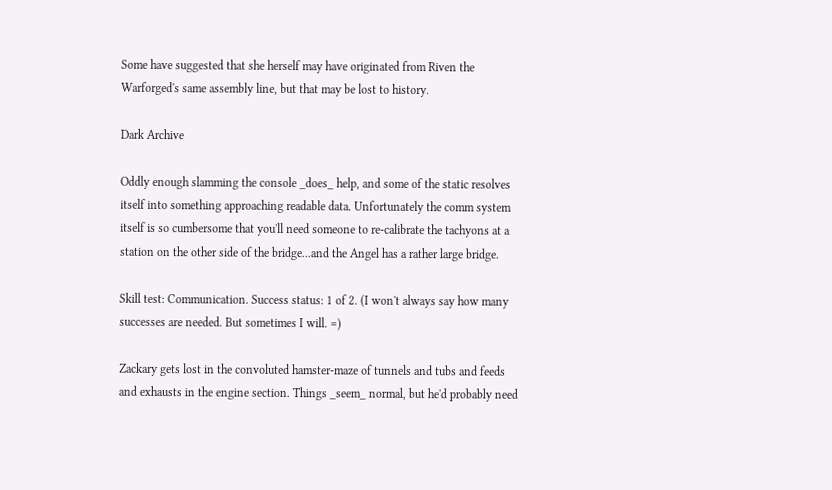Some have suggested that she herself may have originated from Riven the Warforged's same assembly line, but that may be lost to history.

Dark Archive

Oddly enough slamming the console _does_ help, and some of the static resolves itself into something approaching readable data. Unfortunately the comm system itself is so cumbersome that you'll need someone to re-calibrate the tachyons at a station on the other side of the bridge...and the Angel has a rather large bridge.

Skill test: Communication. Success status: 1 of 2. (I won't always say how many successes are needed. But sometimes I will. =)

Zackary gets lost in the convoluted hamster-maze of tunnels and tubs and feeds and exhausts in the engine section. Things _seem_ normal, but he'd probably need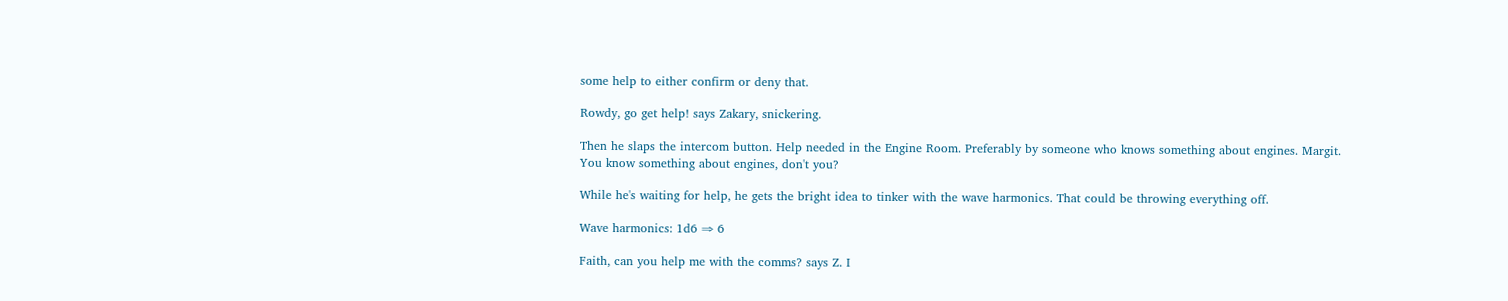some help to either confirm or deny that.

Rowdy, go get help! says Zakary, snickering.

Then he slaps the intercom button. Help needed in the Engine Room. Preferably by someone who knows something about engines. Margit. You know something about engines, don't you?

While he's waiting for help, he gets the bright idea to tinker with the wave harmonics. That could be throwing everything off.

Wave harmonics: 1d6 ⇒ 6

Faith, can you help me with the comms? says Z. I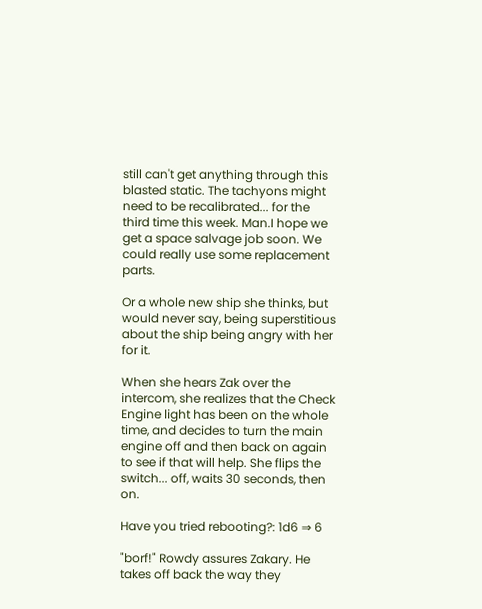still can't get anything through this blasted static. The tachyons might need to be recalibrated... for the third time this week. Man.I hope we get a space salvage job soon. We could really use some replacement parts.

Or a whole new ship she thinks, but would never say, being superstitious about the ship being angry with her for it.

When she hears Zak over the intercom, she realizes that the Check Engine light has been on the whole time, and decides to turn the main engine off and then back on again to see if that will help. She flips the switch... off, waits 30 seconds, then on.

Have you tried rebooting?: 1d6 ⇒ 6

"borf!" Rowdy assures Zakary. He takes off back the way they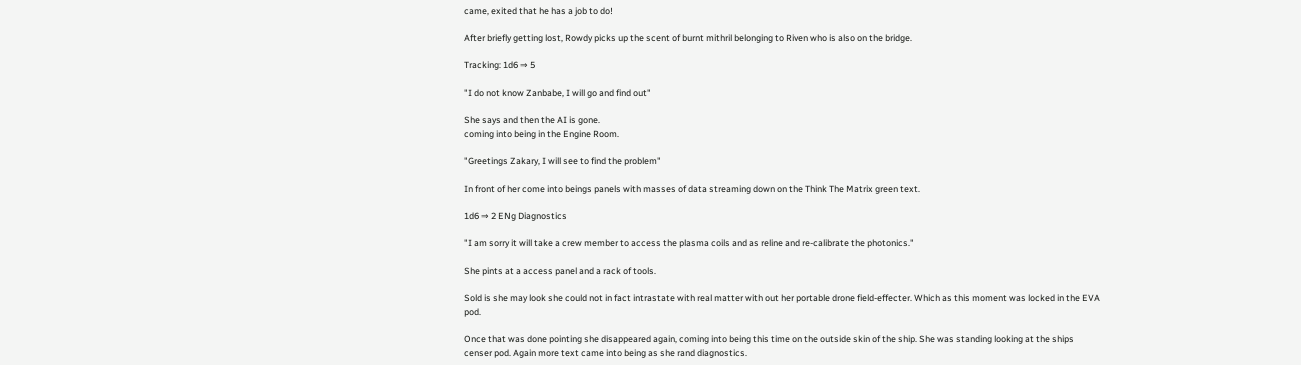came, exited that he has a job to do!

After briefly getting lost, Rowdy picks up the scent of burnt mithril belonging to Riven who is also on the bridge.

Tracking: 1d6 ⇒ 5

"I do not know Zanbabe, I will go and find out"

She says and then the AI is gone.
coming into being in the Engine Room.

"Greetings Zakary, I will see to find the problem"

In front of her come into beings panels with masses of data streaming down on the Think The Matrix green text.

1d6 ⇒ 2 ENg Diagnostics

"I am sorry it will take a crew member to access the plasma coils and as reline and re-calibrate the photonics."

She pints at a access panel and a rack of tools.

Sold is she may look she could not in fact intrastate with real matter with out her portable drone field-effecter. Which as this moment was locked in the EVA pod.

Once that was done pointing she disappeared again, coming into being this time on the outside skin of the ship. She was standing looking at the ships censer pod. Again more text came into being as she rand diagnostics.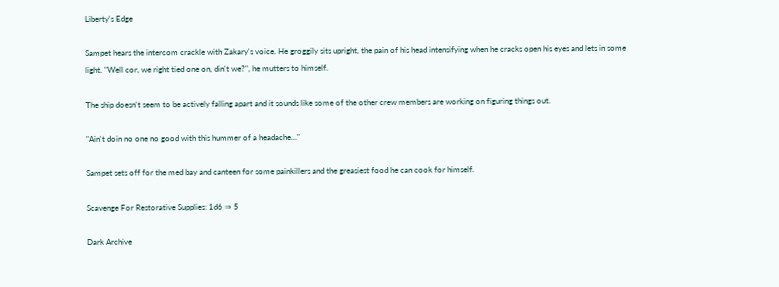Liberty's Edge

Sampet hears the intercom crackle with Zakary's voice. He groggily sits upright, the pain of his head intensifying when he cracks open his eyes and lets in some light. "Well cor, we right tied one on, din't we?", he mutters to himself.

The ship doesn't seem to be actively falling apart and it sounds like some of the other crew members are working on figuring things out.

"Ain't doin no one no good with this hummer of a headache..."

Sampet sets off for the med bay and canteen for some painkillers and the greasiest food he can cook for himself.

Scavenge For Restorative Supplies: 1d6 ⇒ 5

Dark Archive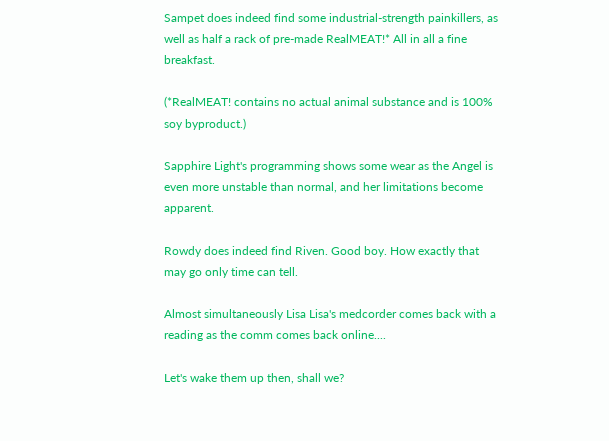Sampet does indeed find some industrial-strength painkillers, as well as half a rack of pre-made RealMEAT!* All in all a fine breakfast.

(*RealMEAT! contains no actual animal substance and is 100% soy byproduct.)

Sapphire Light's programming shows some wear as the Angel is even more unstable than normal, and her limitations become apparent.

Rowdy does indeed find Riven. Good boy. How exactly that may go only time can tell.

Almost simultaneously Lisa Lisa's medcorder comes back with a reading as the comm comes back online....

Let's wake them up then, shall we?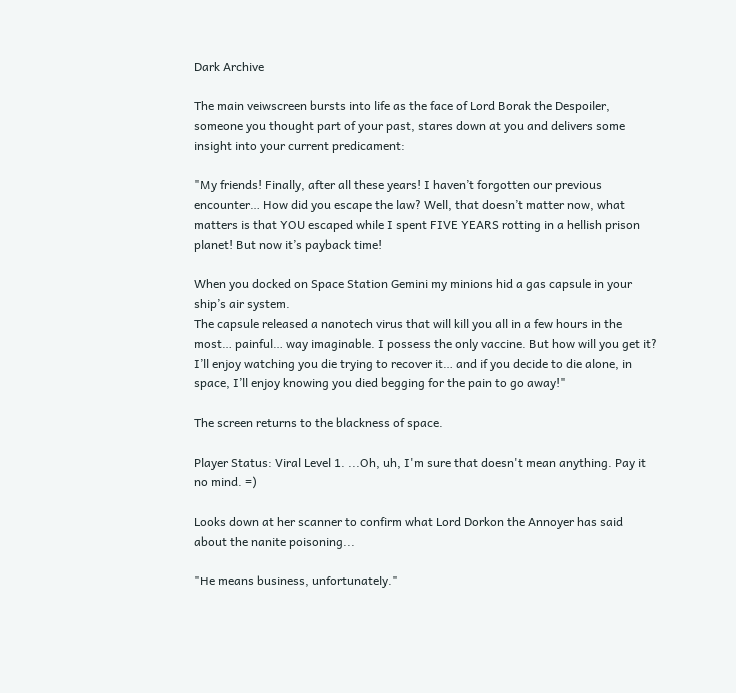Dark Archive

The main veiwscreen bursts into life as the face of Lord Borak the Despoiler, someone you thought part of your past, stares down at you and delivers some insight into your current predicament:

"My friends! Finally, after all these years! I haven’t forgotten our previous encounter… How did you escape the law? Well, that doesn’t matter now, what matters is that YOU escaped while I spent FIVE YEARS rotting in a hellish prison planet! But now it’s payback time!

When you docked on Space Station Gemini my minions hid a gas capsule in your ship’s air system.
The capsule released a nanotech virus that will kill you all in a few hours in the most… painful… way imaginable. I possess the only vaccine. But how will you get it? I’ll enjoy watching you die trying to recover it… and if you decide to die alone, in space, I’ll enjoy knowing you died begging for the pain to go away!"

The screen returns to the blackness of space.

Player Status: Viral Level 1. ...Oh, uh, I'm sure that doesn't mean anything. Pay it no mind. =)

Looks down at her scanner to confirm what Lord Dorkon the Annoyer has said about the nanite poisoning...

"He means business, unfortunately."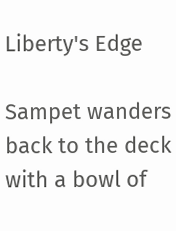Liberty's Edge

Sampet wanders back to the deck with a bowl of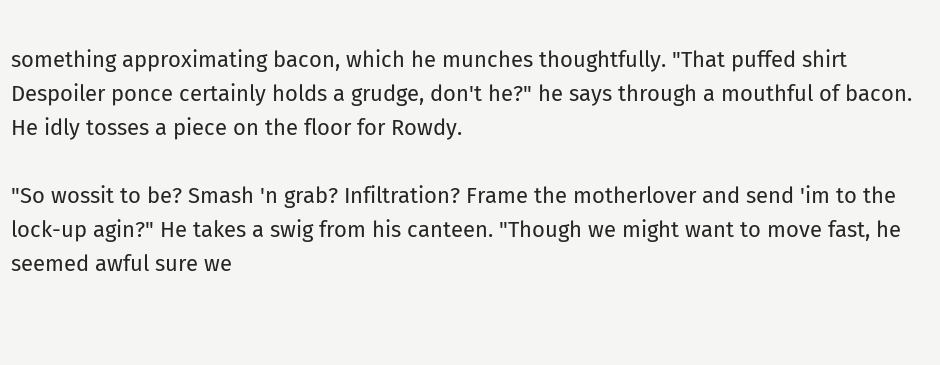something approximating bacon, which he munches thoughtfully. "That puffed shirt Despoiler ponce certainly holds a grudge, don't he?" he says through a mouthful of bacon. He idly tosses a piece on the floor for Rowdy.

"So wossit to be? Smash 'n grab? Infiltration? Frame the motherlover and send 'im to the lock-up agin?" He takes a swig from his canteen. "Though we might want to move fast, he seemed awful sure we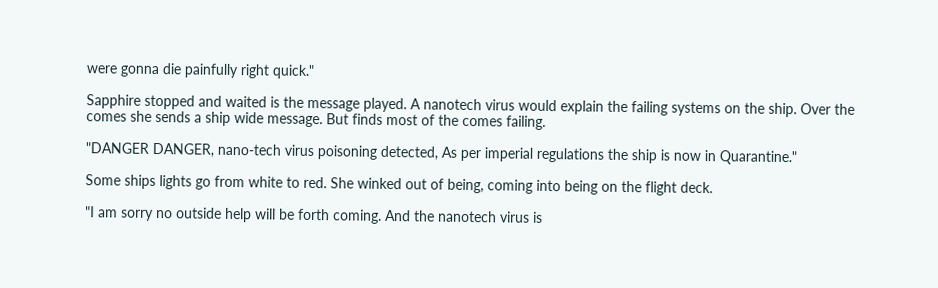were gonna die painfully right quick."

Sapphire stopped and waited is the message played. A nanotech virus would explain the failing systems on the ship. Over the comes she sends a ship wide message. But finds most of the comes failing.

"DANGER DANGER, nano-tech virus poisoning detected, As per imperial regulations the ship is now in Quarantine."

Some ships lights go from white to red. She winked out of being, coming into being on the flight deck.

"I am sorry no outside help will be forth coming. And the nanotech virus is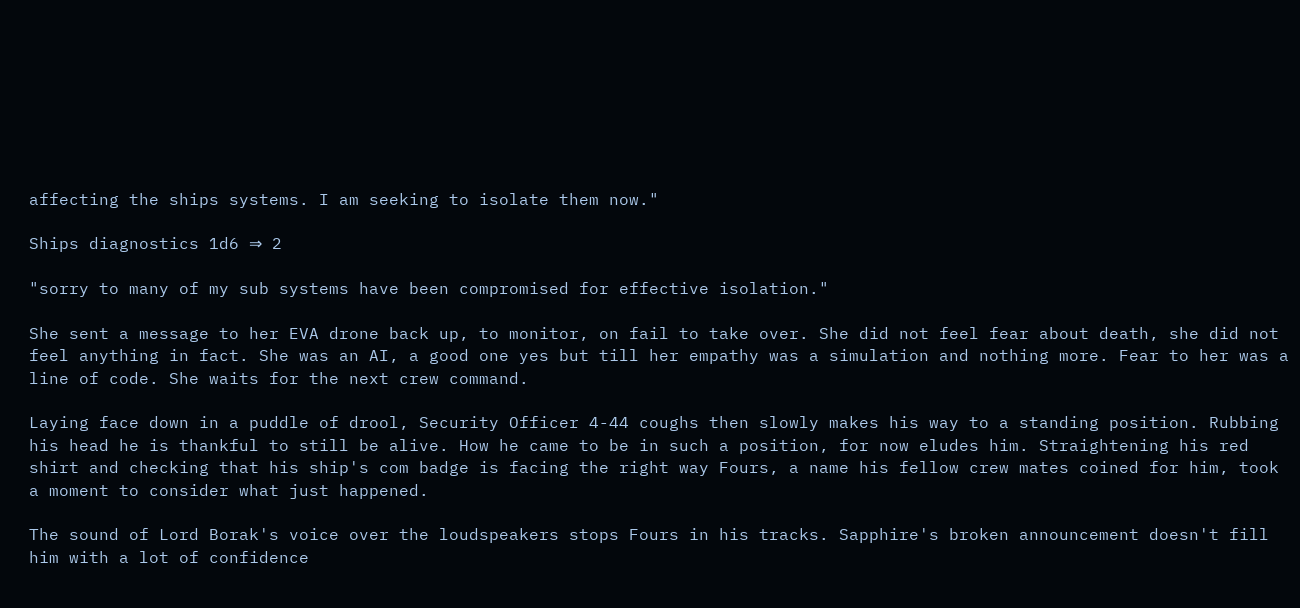affecting the ships systems. I am seeking to isolate them now."

Ships diagnostics 1d6 ⇒ 2

"sorry to many of my sub systems have been compromised for effective isolation."

She sent a message to her EVA drone back up, to monitor, on fail to take over. She did not feel fear about death, she did not feel anything in fact. She was an AI, a good one yes but till her empathy was a simulation and nothing more. Fear to her was a line of code. She waits for the next crew command.

Laying face down in a puddle of drool, Security Officer 4-44 coughs then slowly makes his way to a standing position. Rubbing his head he is thankful to still be alive. How he came to be in such a position, for now eludes him. Straightening his red shirt and checking that his ship's com badge is facing the right way Fours, a name his fellow crew mates coined for him, took a moment to consider what just happened.

The sound of Lord Borak's voice over the loudspeakers stops Fours in his tracks. Sapphire's broken announcement doesn't fill him with a lot of confidence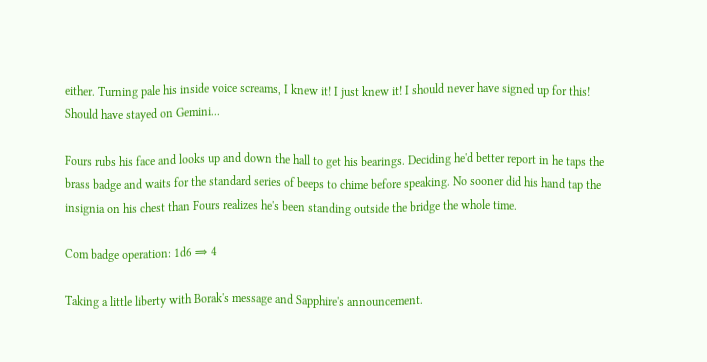either. Turning pale his inside voice screams, I knew it! I just knew it! I should never have signed up for this! Should have stayed on Gemini...

Fours rubs his face and looks up and down the hall to get his bearings. Deciding he'd better report in he taps the brass badge and waits for the standard series of beeps to chime before speaking. No sooner did his hand tap the insignia on his chest than Fours realizes he's been standing outside the bridge the whole time.

Com badge operation: 1d6 ⇒ 4

Taking a little liberty with Borak's message and Sapphire's announcement.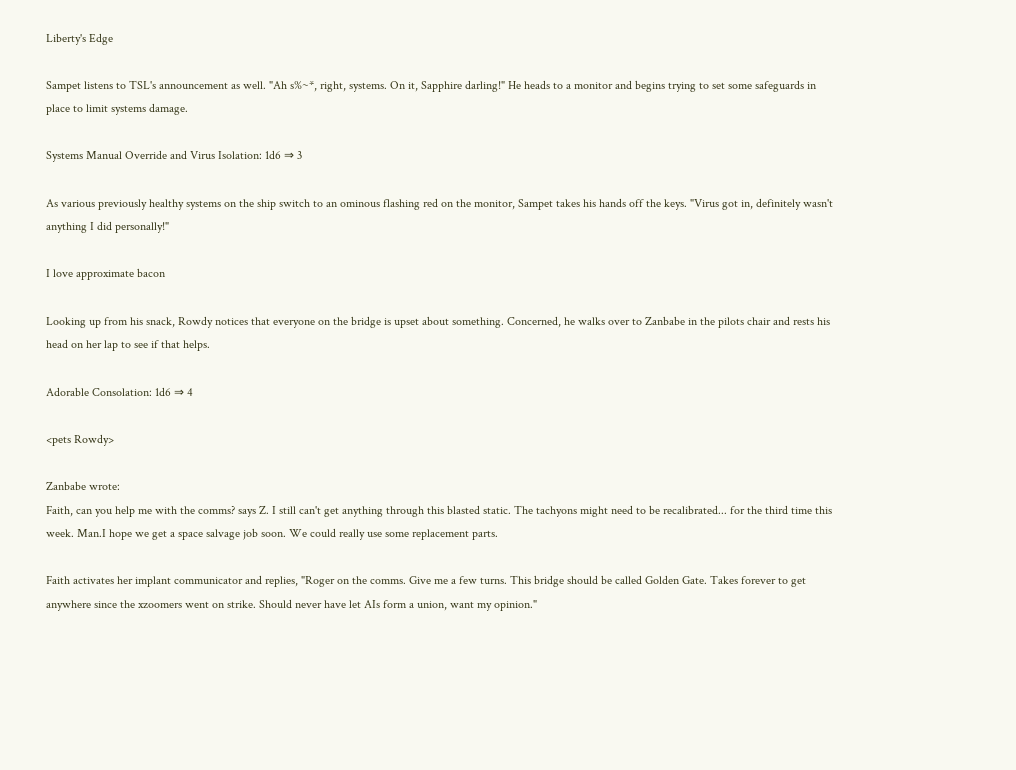Liberty's Edge

Sampet listens to TSL's announcement as well. "Ah s%~*, right, systems. On it, Sapphire darling!" He heads to a monitor and begins trying to set some safeguards in place to limit systems damage.

Systems Manual Override and Virus Isolation: 1d6 ⇒ 3

As various previously healthy systems on the ship switch to an ominous flashing red on the monitor, Sampet takes his hands off the keys. "Virus got in, definitely wasn't anything I did personally!"

I love approximate bacon

Looking up from his snack, Rowdy notices that everyone on the bridge is upset about something. Concerned, he walks over to Zanbabe in the pilots chair and rests his head on her lap to see if that helps.

Adorable Consolation: 1d6 ⇒ 4

<pets Rowdy>

Zanbabe wrote:
Faith, can you help me with the comms? says Z. I still can't get anything through this blasted static. The tachyons might need to be recalibrated... for the third time this week. Man.I hope we get a space salvage job soon. We could really use some replacement parts.

Faith activates her implant communicator and replies, "Roger on the comms. Give me a few turns. This bridge should be called Golden Gate. Takes forever to get anywhere since the xzoomers went on strike. Should never have let AIs form a union, want my opinion."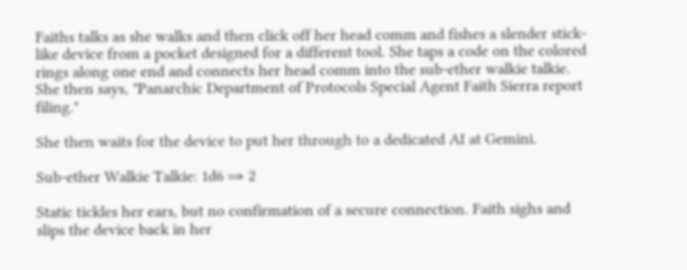Faiths talks as she walks and then click off her head comm and fishes a slender stick-like device from a pocket designed for a different tool. She taps a code on the colored rings along one end and connects her head comm into the sub-ether walkie talkie. She then says, "Panarchic Department of Protocols Special Agent Faith Sierra report filing."

She then waits for the device to put her through to a dedicated AI at Gemini.

Sub-ether Walkie Talkie: 1d6 ⇒ 2

Static tickles her ears, but no confirmation of a secure connection. Faith sighs and slips the device back in her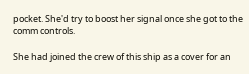pocket. She'd try to boost her signal once she got to the comm controls.

She had joined the crew of this ship as a cover for an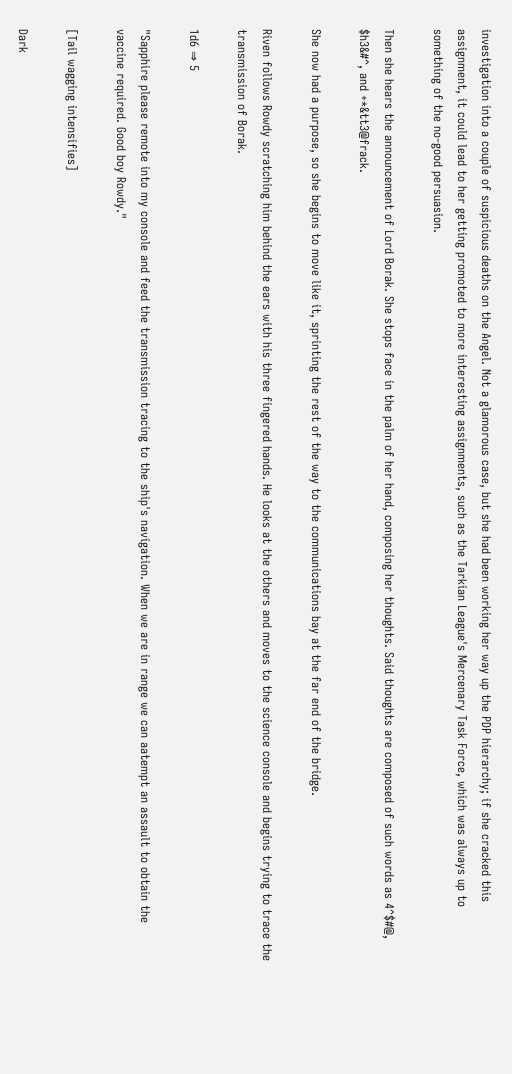investigation into a couple of suspicious deaths on the Angel. Not a glamorous case, but she had been working her way up the PDP hierarchy; if she cracked this assignment, it could lead to her getting promoted to more interesting assignments, such as the Tarkian League's Mercenary Task Force, which was always up to something of the no-good persuasion.

Then she hears the announcement of Lord Borak. She stops face in the palm of her hand, composing her thoughts. Said thoughts are composed of such words as 4^$#@, $h3&#^, and +*&tt3@frack.

She now had a purpose, so she begins to move like it, sprinting the rest of the way to the communications bay at the far end of the bridge.

Riven follows Rowdy scratching him behind the ears with his three fingered hands. He looks at the others and moves to the science console and begins trying to trace the transmission of Borak.

1d6 ⇒ 5

"Sapphire please remote into my console and feed the transmission tracing to the ship's navigation. When we are in range we can aatempt an assault to obtain the vaccine required. Good boy Rowdy."

[Tail wagging intensifies]

Dark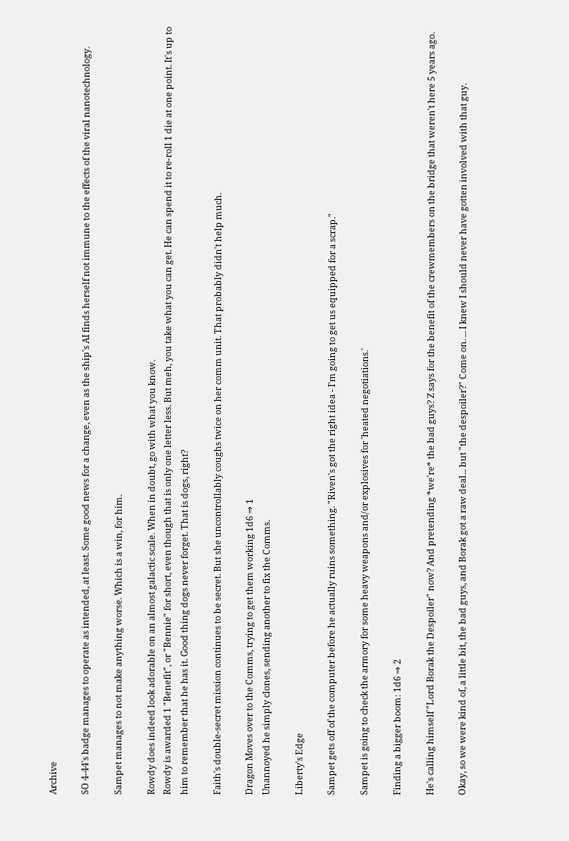Archive

SO 4-44's badge manages to operate as intended, at least. Some good news for a change, even as the ship's AI finds herself not immune to the effects of the viral nanotechnology.

Sampet manages to not make anything worse. Which is a win, for him.

Rowdy does indeed look adorable on an almost galactic scale. When in doubt, go with what you know.
Rowdy is awarded 1 "Benefit", or "Bennie" for short, even though that is only one letter less. But meh, you take what you can get. He can spend it to re-roll 1 die at one point. It's up to him to remember that he has it. Good thing dogs never forget. That is dogs, right?

Faith's double-secret mission continues to be secret. But she uncontrollably coughs twice on her comm unit. That probably didn't help much.

Dragon Moves over to the Comms, trying to get them working 1d6 ⇒ 1
Unannoyed he simply clones, sending another to fix the Comms.

Liberty's Edge

Sampet gets off of the computer before he actually ruins something. "Riven's got the right idea - I'm going to get us equipped for a scrap."

Sampet is going to check the armory for some heavy weapons and/or explosives for 'heated negotiations.'

Finding a bigger boom: 1d6 ⇒ 2

He's calling himself "Lord Borak the Despoiler" now? And pretending *we're* the bad guys? Z says for the benefit of the crewmembers on the bridge that weren't here 5 years ago.

Okay, so we were kind of, a little bit, the bad guys, and Borak got a raw deal... but "the despoiler?" Come on. ... I knew I should never have gotten involved with that guy.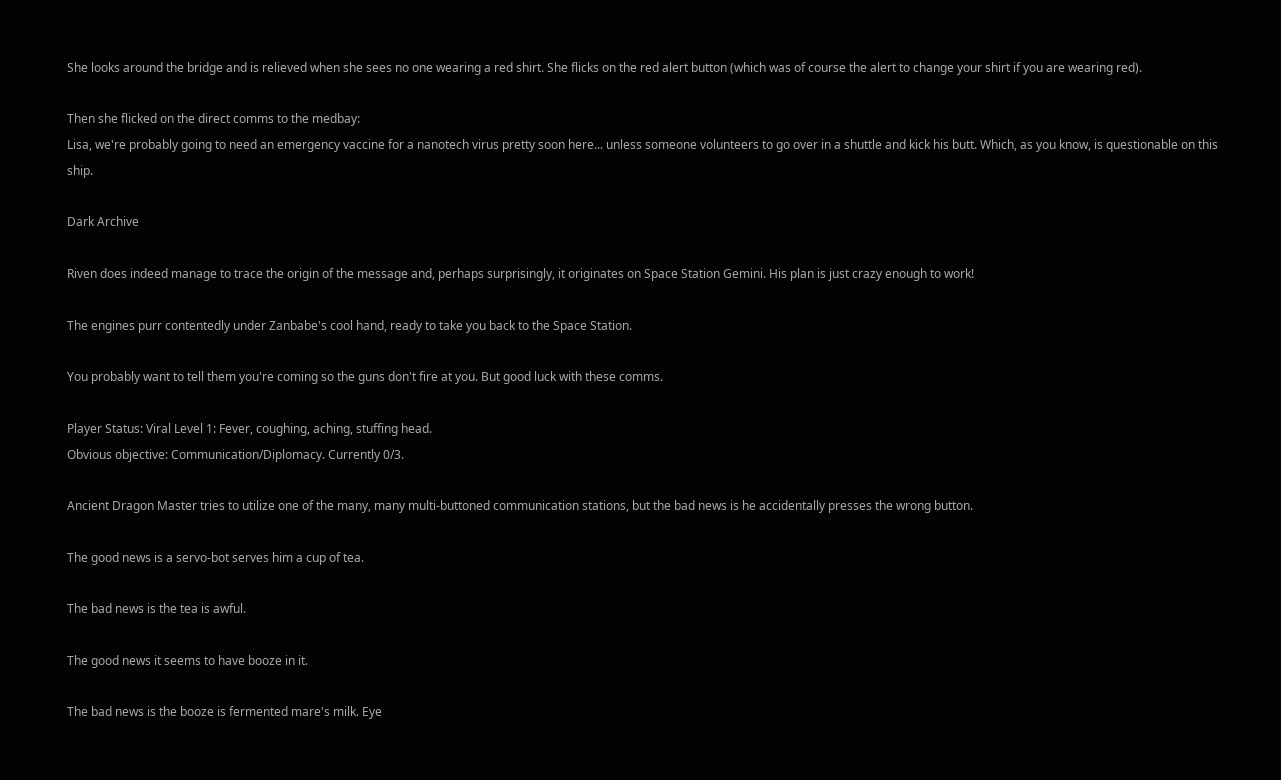She looks around the bridge and is relieved when she sees no one wearing a red shirt. She flicks on the red alert button (which was of course the alert to change your shirt if you are wearing red).

Then she flicked on the direct comms to the medbay:
Lisa, we're probably going to need an emergency vaccine for a nanotech virus pretty soon here... unless someone volunteers to go over in a shuttle and kick his butt. Which, as you know, is questionable on this ship.

Dark Archive

Riven does indeed manage to trace the origin of the message and, perhaps surprisingly, it originates on Space Station Gemini. His plan is just crazy enough to work!

The engines purr contentedly under Zanbabe's cool hand, ready to take you back to the Space Station.

You probably want to tell them you're coming so the guns don't fire at you. But good luck with these comms.

Player Status: Viral Level 1: Fever, coughing, aching, stuffing head.
Obvious objective: Communication/Diplomacy. Currently 0/3.

Ancient Dragon Master tries to utilize one of the many, many multi-buttoned communication stations, but the bad news is he accidentally presses the wrong button.

The good news is a servo-bot serves him a cup of tea.

The bad news is the tea is awful.

The good news it seems to have booze in it.

The bad news is the booze is fermented mare's milk. Eye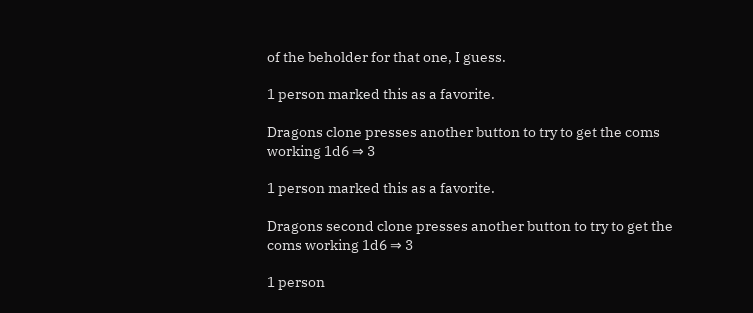of the beholder for that one, I guess.

1 person marked this as a favorite.

Dragons clone presses another button to try to get the coms working 1d6 ⇒ 3

1 person marked this as a favorite.

Dragons second clone presses another button to try to get the coms working 1d6 ⇒ 3

1 person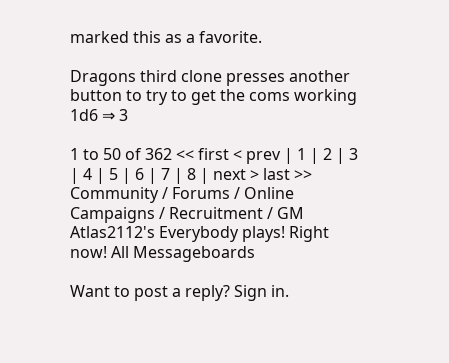marked this as a favorite.

Dragons third clone presses another button to try to get the coms working 1d6 ⇒ 3

1 to 50 of 362 << first < prev | 1 | 2 | 3 | 4 | 5 | 6 | 7 | 8 | next > last >>
Community / Forums / Online Campaigns / Recruitment / GM Atlas2112's Everybody plays! Right now! All Messageboards

Want to post a reply? Sign in.